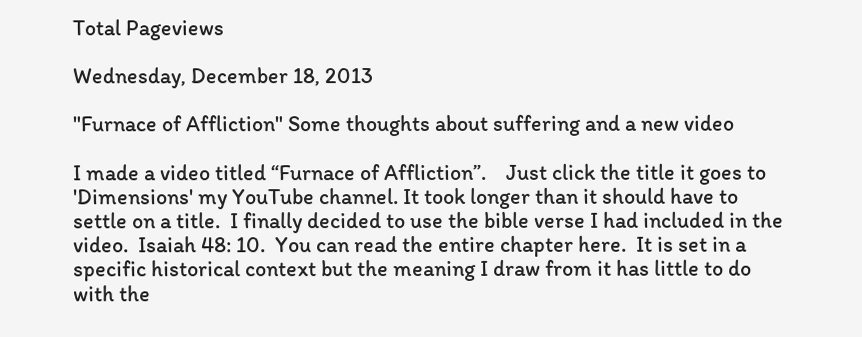Total Pageviews

Wednesday, December 18, 2013

"Furnace of Affliction" Some thoughts about suffering and a new video

I made a video titled “Furnace of Affliction”.    Just click the title it goes to 'Dimensions' my YouTube channel. It took longer than it should have to settle on a title.  I finally decided to use the bible verse I had included in the video.  Isaiah 48: 10.  You can read the entire chapter here.  It is set in a specific historical context but the meaning I draw from it has little to do with the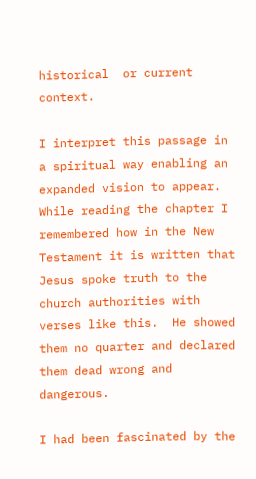historical  or current context.

I interpret this passage in a spiritual way enabling an expanded vision to appear.  While reading the chapter I remembered how in the New Testament it is written that Jesus spoke truth to the church authorities with verses like this.  He showed them no quarter and declared them dead wrong and dangerous.

I had been fascinated by the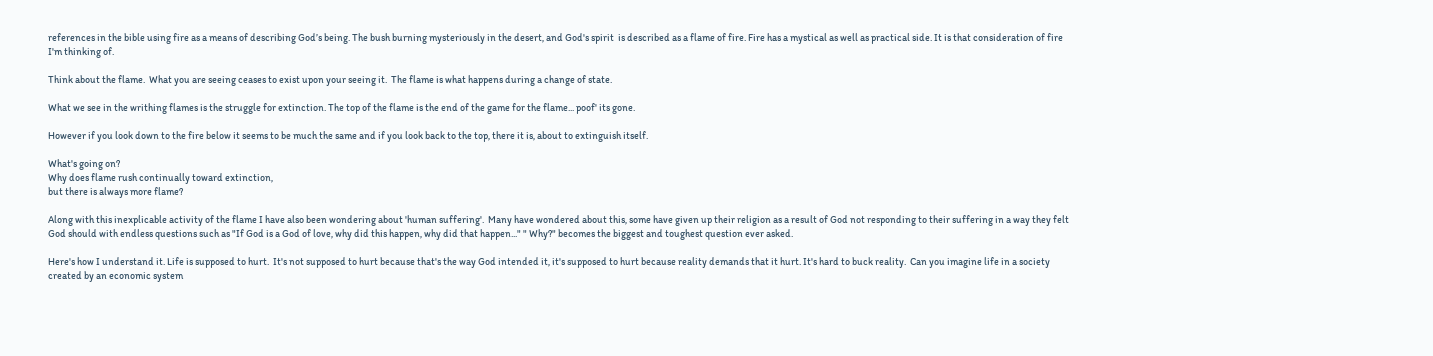references in the bible using fire as a means of describing God’s being. The bush burning mysteriously in the desert, and God's spirit  is described as a flame of fire. Fire has a mystical as well as practical side. It is that consideration of fire I'm thinking of.

Think about the flame.  What you are seeing ceases to exist upon your seeing it.  The flame is what happens during a change of state.

What we see in the writhing flames is the struggle for extinction. The top of the flame is the end of the game for the flame... poof' its gone.

However if you look down to the fire below it seems to be much the same and if you look back to the top, there it is, about to extinguish itself.

What's going on?
Why does flame rush continually toward extinction,
but there is always more flame?

Along with this inexplicable activity of the flame I have also been wondering about 'human suffering'.  Many have wondered about this, some have given up their religion as a result of God not responding to their suffering in a way they felt God should with endless questions such as "If God is a God of love, why did this happen, why did that happen..." " Why?" becomes the biggest and toughest question ever asked.

Here's how I understand it. Life is supposed to hurt.  It's not supposed to hurt because that's the way God intended it, it's supposed to hurt because reality demands that it hurt. It's hard to buck reality.  Can you imagine life in a society created by an economic system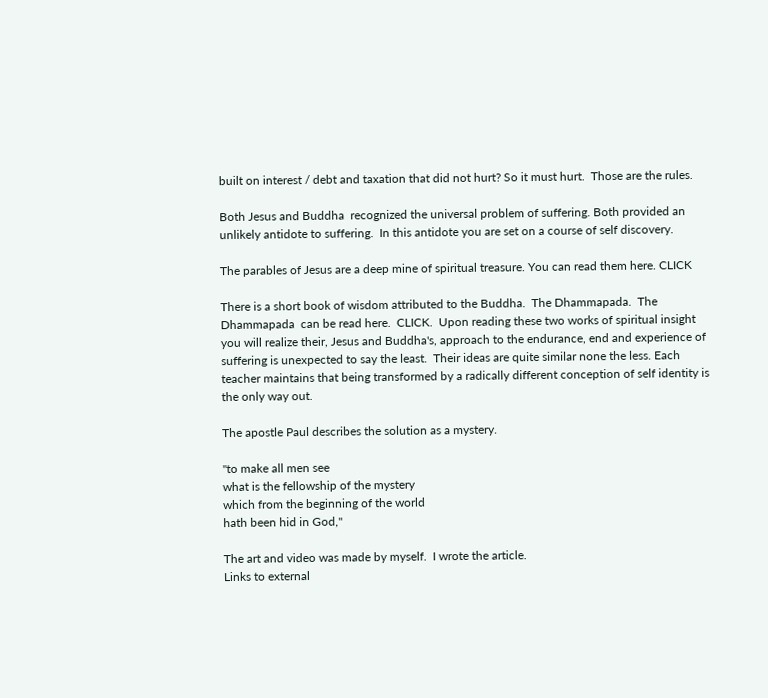built on interest / debt and taxation that did not hurt? So it must hurt.  Those are the rules.

Both Jesus and Buddha  recognized the universal problem of suffering. Both provided an unlikely antidote to suffering.  In this antidote you are set on a course of self discovery.

The parables of Jesus are a deep mine of spiritual treasure. You can read them here. CLICK

There is a short book of wisdom attributed to the Buddha.  The Dhammapada.  The Dhammapada  can be read here.  CLICK.  Upon reading these two works of spiritual insight you will realize their, Jesus and Buddha's, approach to the endurance, end and experience of suffering is unexpected to say the least.  Their ideas are quite similar none the less. Each teacher maintains that being transformed by a radically different conception of self identity is the only way out.

The apostle Paul describes the solution as a mystery.

"to make all men see
what is the fellowship of the mystery
which from the beginning of the world
hath been hid in God,"

The art and video was made by myself.  I wrote the article.
Links to external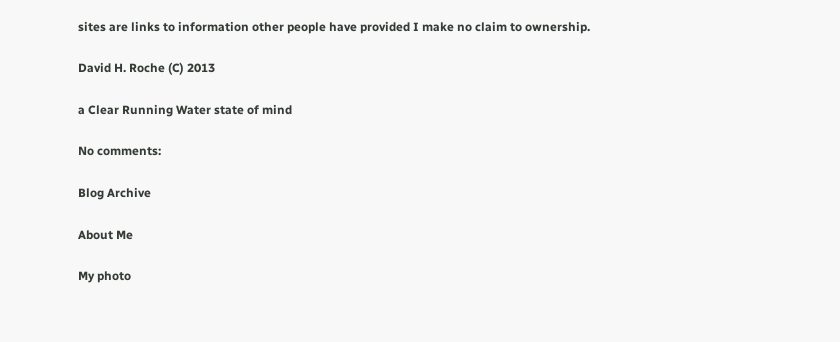sites are links to information other people have provided I make no claim to ownership.

David H. Roche (C) 2013

a Clear Running Water state of mind

No comments:

Blog Archive

About Me

My photo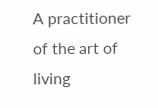A practitioner of the art of living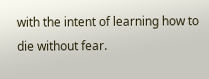with the intent of learning how to die without fear.